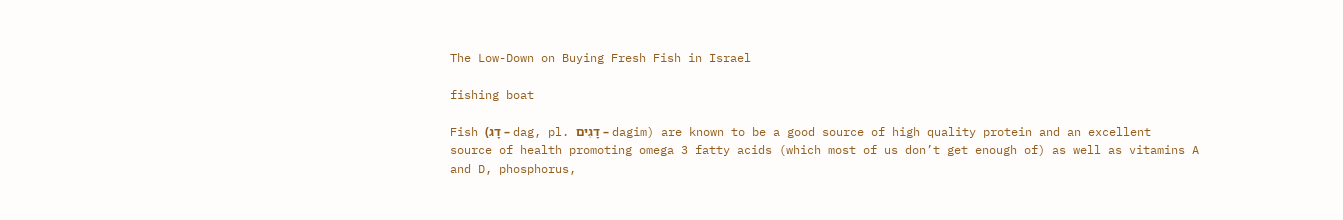The Low-Down on Buying Fresh Fish in Israel

fishing boat

Fish (דָג – dag, pl. דָגִים – dagim) are known to be a good source of high quality protein and an excellent source of health promoting omega 3 fatty acids (which most of us don’t get enough of) as well as vitamins A and D, phosphorus,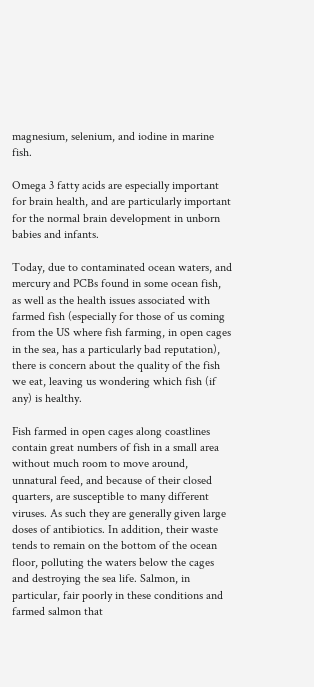magnesium, selenium, and iodine in marine fish.

Omega 3 fatty acids are especially important for brain health, and are particularly important for the normal brain development in unborn babies and infants.

Today, due to contaminated ocean waters, and mercury and PCBs found in some ocean fish, as well as the health issues associated with farmed fish (especially for those of us coming from the US where fish farming, in open cages in the sea, has a particularly bad reputation), there is concern about the quality of the fish we eat, leaving us wondering which fish (if any) is healthy.

Fish farmed in open cages along coastlines contain great numbers of fish in a small area without much room to move around, unnatural feed, and because of their closed quarters, are susceptible to many different viruses. As such they are generally given large doses of antibiotics. In addition, their waste tends to remain on the bottom of the ocean floor, polluting the waters below the cages and destroying the sea life. Salmon, in particular, fair poorly in these conditions and farmed salmon that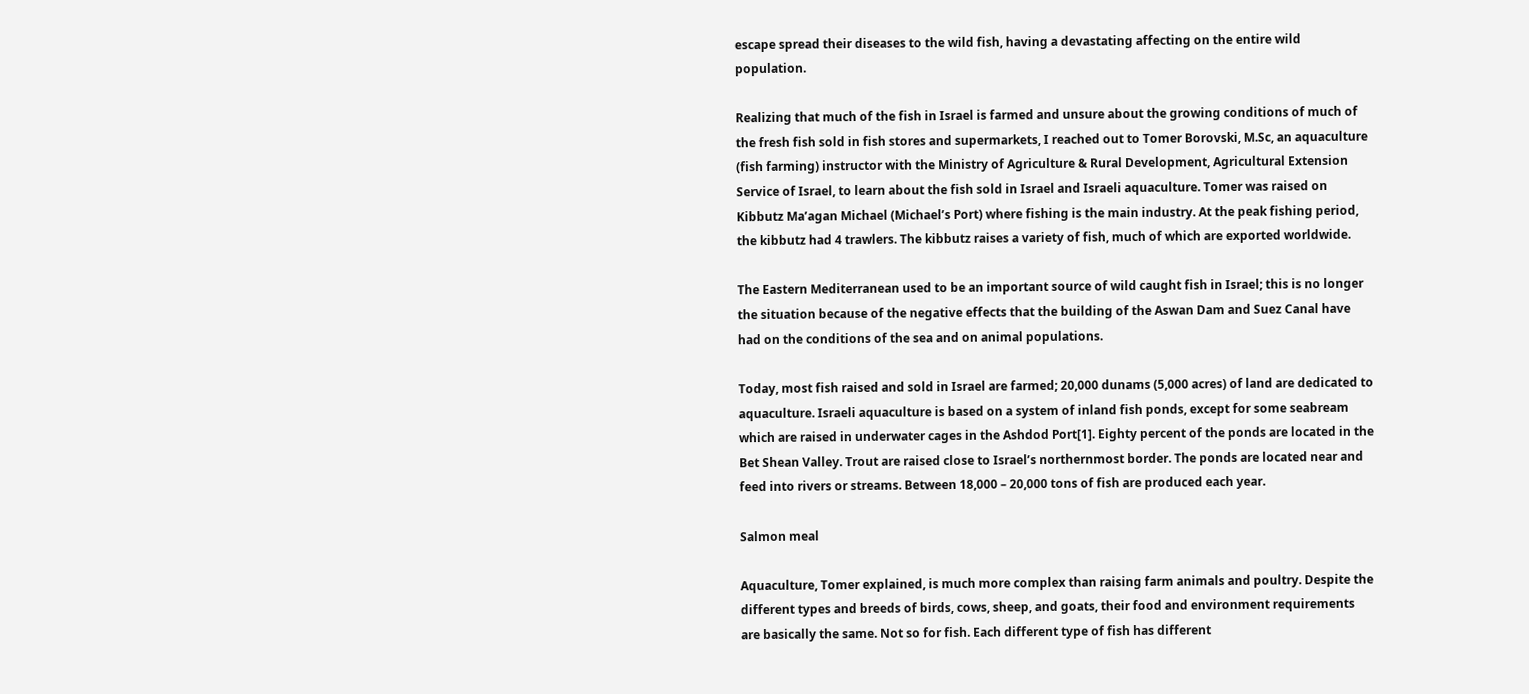escape spread their diseases to the wild fish, having a devastating affecting on the entire wild population.

Realizing that much of the fish in Israel is farmed and unsure about the growing conditions of much of the fresh fish sold in fish stores and supermarkets, I reached out to Tomer Borovski, M.Sc, an aquaculture (fish farming) instructor with the Ministry of Agriculture & Rural Development, Agricultural Extension Service of Israel, to learn about the fish sold in Israel and Israeli aquaculture. Tomer was raised on Kibbutz Ma’agan Michael (Michael’s Port) where fishing is the main industry. At the peak fishing period, the kibbutz had 4 trawlers. The kibbutz raises a variety of fish, much of which are exported worldwide.

The Eastern Mediterranean used to be an important source of wild caught fish in Israel; this is no longer the situation because of the negative effects that the building of the Aswan Dam and Suez Canal have had on the conditions of the sea and on animal populations.

Today, most fish raised and sold in Israel are farmed; 20,000 dunams (5,000 acres) of land are dedicated to aquaculture. Israeli aquaculture is based on a system of inland fish ponds, except for some seabream which are raised in underwater cages in the Ashdod Port[1]. Eighty percent of the ponds are located in the Bet Shean Valley. Trout are raised close to Israel’s northernmost border. The ponds are located near and feed into rivers or streams. Between 18,000 – 20,000 tons of fish are produced each year.

Salmon meal

Aquaculture, Tomer explained, is much more complex than raising farm animals and poultry. Despite the different types and breeds of birds, cows, sheep, and goats, their food and environment requirements are basically the same. Not so for fish. Each different type of fish has different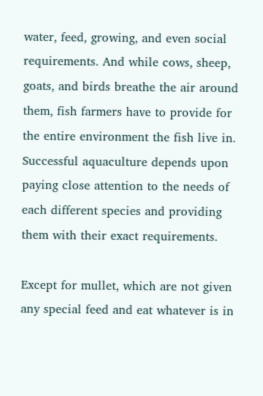water, feed, growing, and even social requirements. And while cows, sheep, goats, and birds breathe the air around them, fish farmers have to provide for the entire environment the fish live in. Successful aquaculture depends upon paying close attention to the needs of each different species and providing them with their exact requirements.

Except for mullet, which are not given any special feed and eat whatever is in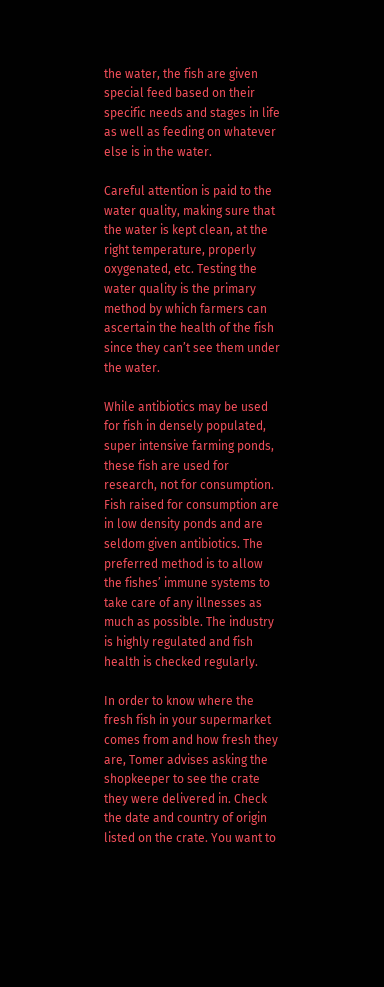the water, the fish are given special feed based on their specific needs and stages in life as well as feeding on whatever else is in the water.

Careful attention is paid to the water quality, making sure that the water is kept clean, at the right temperature, properly oxygenated, etc. Testing the water quality is the primary method by which farmers can ascertain the health of the fish since they can’t see them under the water.

While antibiotics may be used for fish in densely populated, super intensive farming ponds, these fish are used for research, not for consumption. Fish raised for consumption are in low density ponds and are seldom given antibiotics. The preferred method is to allow the fishes’ immune systems to take care of any illnesses as much as possible. The industry is highly regulated and fish health is checked regularly.

In order to know where the fresh fish in your supermarket comes from and how fresh they are, Tomer advises asking the shopkeeper to see the crate they were delivered in. Check the date and country of origin listed on the crate. You want to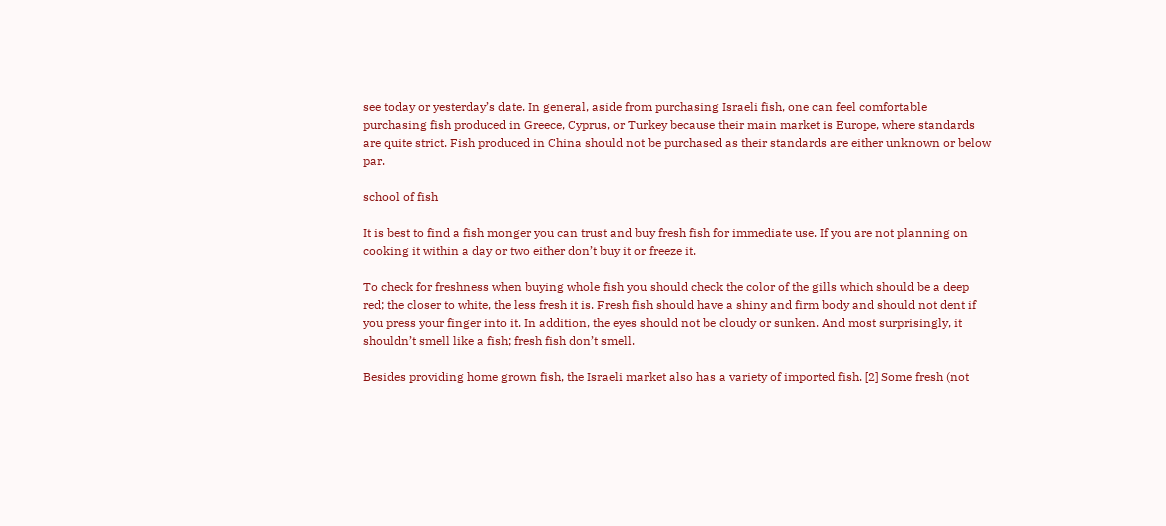see today or yesterday’s date. In general, aside from purchasing Israeli fish, one can feel comfortable purchasing fish produced in Greece, Cyprus, or Turkey because their main market is Europe, where standards are quite strict. Fish produced in China should not be purchased as their standards are either unknown or below par.

school of fish

It is best to find a fish monger you can trust and buy fresh fish for immediate use. If you are not planning on cooking it within a day or two either don’t buy it or freeze it.

To check for freshness when buying whole fish you should check the color of the gills which should be a deep red; the closer to white, the less fresh it is. Fresh fish should have a shiny and firm body and should not dent if you press your finger into it. In addition, the eyes should not be cloudy or sunken. And most surprisingly, it shouldn’t smell like a fish; fresh fish don’t smell.

Besides providing home grown fish, the Israeli market also has a variety of imported fish. [2] Some fresh (not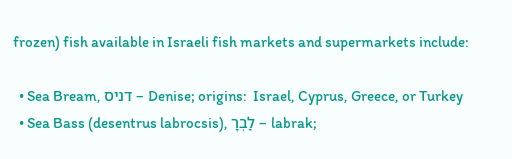frozen) fish available in Israeli fish markets and supermarkets include:

  • Sea Bream, דניס – Denise; origins:  Israel, Cyprus, Greece, or Turkey
  • Sea Bass (desentrus labrocsis), לַבְרָ – labrak;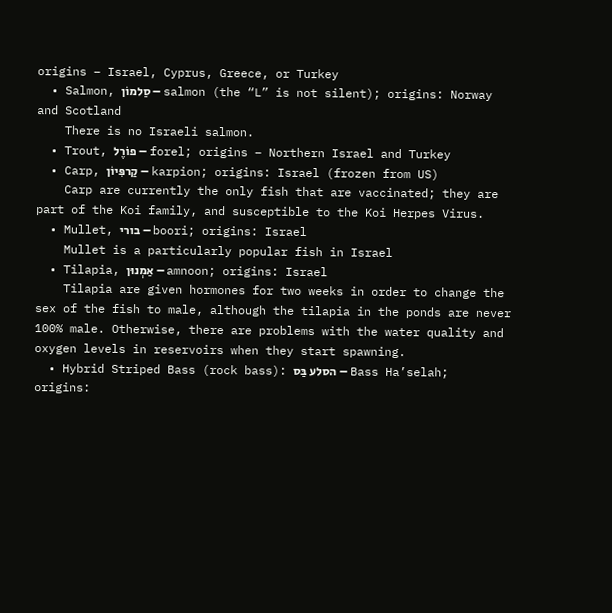origins – Israel, Cyprus, Greece, or Turkey
  • Salmon, סַלמוֹן – salmon (the “L” is not silent); origins: Norway and Scotland
    There is no Israeli salmon.
  • Trout, פוֹרֶל – forel; origins – Northern Israel and Turkey
  • Carp, קַרפִּיוֹן – karpion; origins: Israel (frozen from US)
    Carp are currently the only fish that are vaccinated; they are part of the Koi family, and susceptible to the Koi Herpes Virus.
  • Mullet, בורי – boori; origins: Israel
    Mullet is a particularly popular fish in Israel
  • Tilapia, אַמְנוּן – amnoon; origins: Israel
    Tilapia are given hormones for two weeks in order to change the sex of the fish to male, although the tilapia in the ponds are never 100% male. Otherwise, there are problems with the water quality and oxygen levels in reservoirs when they start spawning.
  • Hybrid Striped Bass (rock bass): הסלע בַּס – Bass Ha’selah; origins: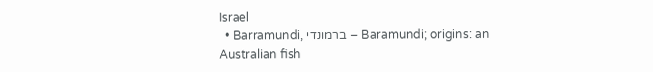Israel
  • Barramundi, ברמונדי – Baramundi; origins: an Australian fish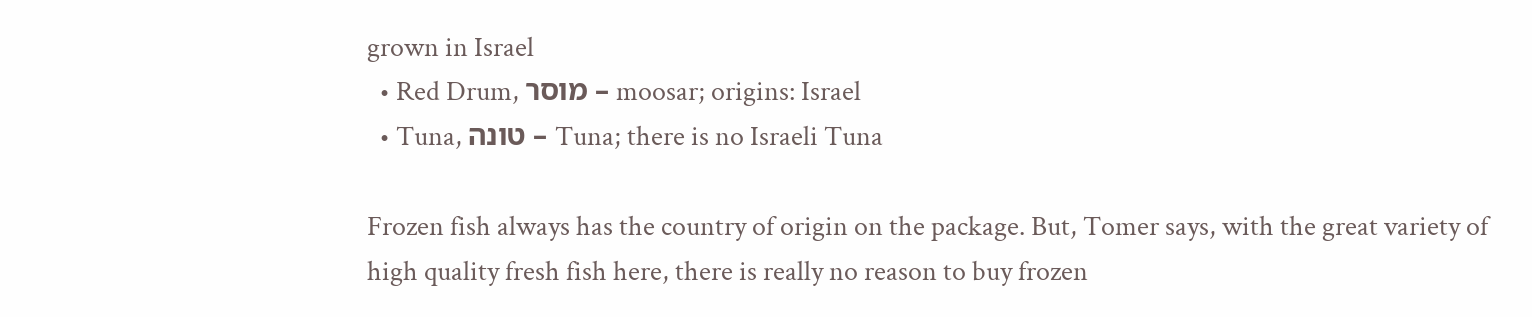grown in Israel
  • Red Drum, מוסר – moosar; origins: Israel
  • Tuna, טונה – Tuna; there is no Israeli Tuna

Frozen fish always has the country of origin on the package. But, Tomer says, with the great variety of high quality fresh fish here, there is really no reason to buy frozen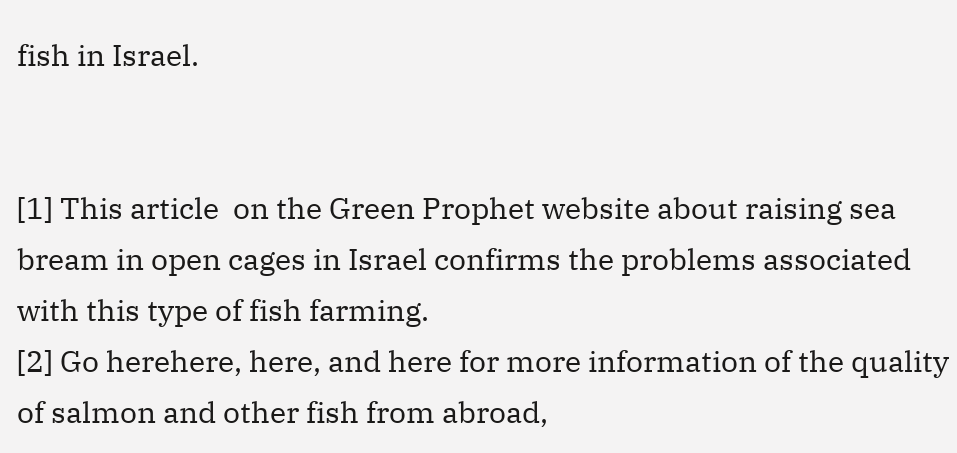fish in Israel.


[1] This article  on the Green Prophet website about raising sea bream in open cages in Israel confirms the problems associated with this type of fish farming.
[2] Go herehere, here, and here for more information of the quality of salmon and other fish from abroad,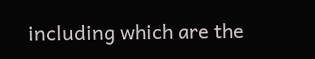including which are the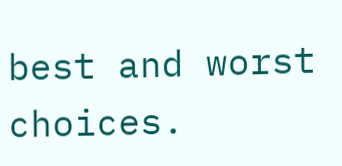best and worst choices.